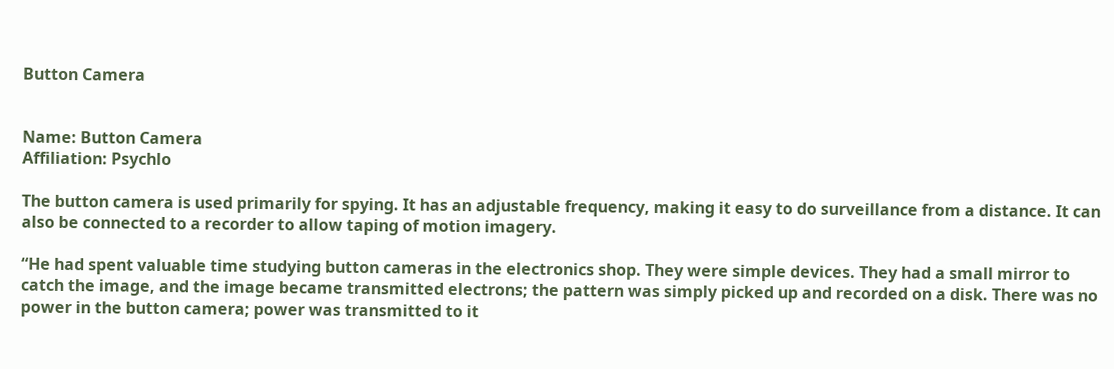Button Camera


Name: Button Camera
Affiliation: Psychlo

The button camera is used primarily for spying. It has an adjustable frequency, making it easy to do surveillance from a distance. It can also be connected to a recorder to allow taping of motion imagery.

“He had spent valuable time studying button cameras in the electronics shop. They were simple devices. They had a small mirror to catch the image, and the image became transmitted electrons; the pattern was simply picked up and recorded on a disk. There was no power in the button camera; power was transmitted to it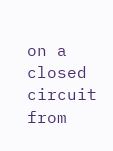on a closed circuit from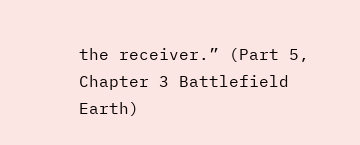the receiver.” (Part 5, Chapter 3 Battlefield Earth)